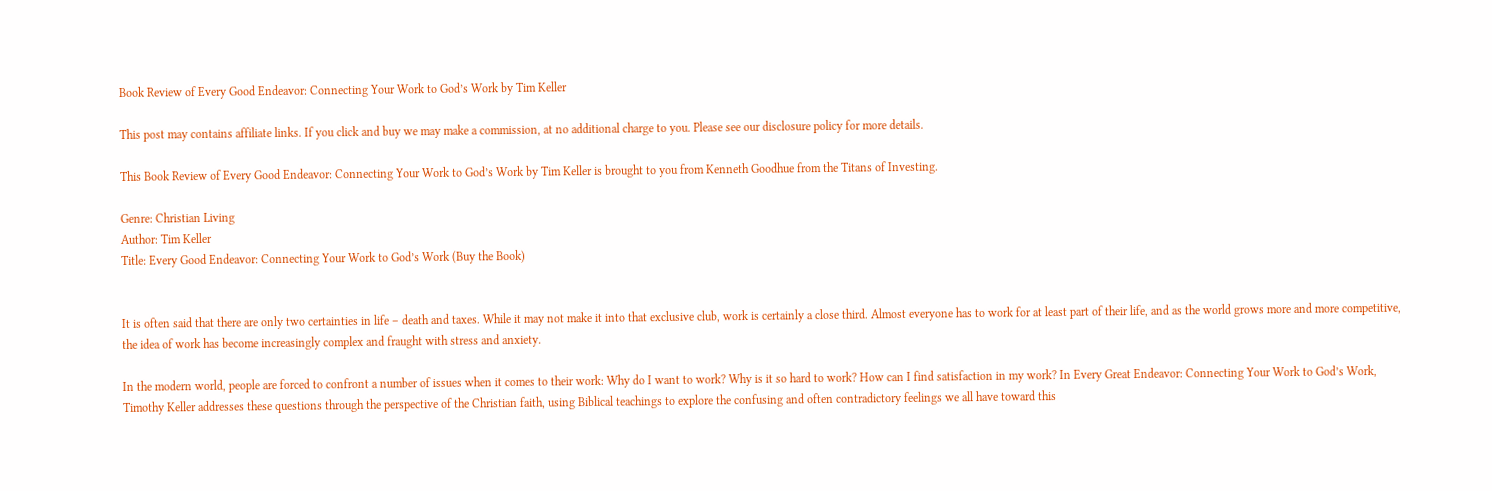Book Review of Every Good Endeavor: Connecting Your Work to God’s Work by Tim Keller

This post may contains affiliate links. If you click and buy we may make a commission, at no additional charge to you. Please see our disclosure policy for more details.

This Book Review of Every Good Endeavor: Connecting Your Work to God’s Work by Tim Keller is brought to you from Kenneth Goodhue from the Titans of Investing.

Genre: Christian Living
Author: Tim Keller
Title: Every Good Endeavor: Connecting Your Work to God’s Work (Buy the Book)


It is often said that there are only two certainties in life – death and taxes. While it may not make it into that exclusive club, work is certainly a close third. Almost everyone has to work for at least part of their life, and as the world grows more and more competitive, the idea of work has become increasingly complex and fraught with stress and anxiety.

In the modern world, people are forced to confront a number of issues when it comes to their work: Why do I want to work? Why is it so hard to work? How can I find satisfaction in my work? In Every Great Endeavor: Connecting Your Work to God’s Work, Timothy Keller addresses these questions through the perspective of the Christian faith, using Biblical teachings to explore the confusing and often contradictory feelings we all have toward this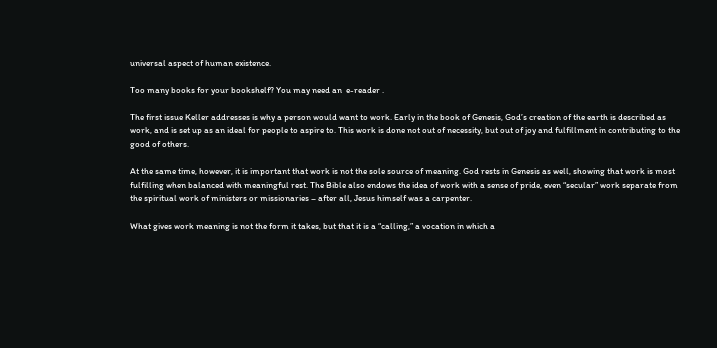universal aspect of human existence.

Too many books for your bookshelf? You may need an  e-reader .

The first issue Keller addresses is why a person would want to work. Early in the book of Genesis, God’s creation of the earth is described as work, and is set up as an ideal for people to aspire to. This work is done not out of necessity, but out of joy and fulfillment in contributing to the good of others.

At the same time, however, it is important that work is not the sole source of meaning. God rests in Genesis as well, showing that work is most fulfilling when balanced with meaningful rest. The Bible also endows the idea of work with a sense of pride, even “secular” work separate from the spiritual work of ministers or missionaries – after all, Jesus himself was a carpenter.

What gives work meaning is not the form it takes, but that it is a “calling,” a vocation in which a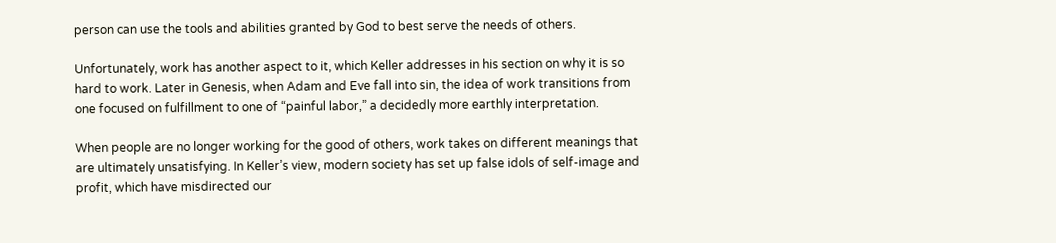person can use the tools and abilities granted by God to best serve the needs of others.

Unfortunately, work has another aspect to it, which Keller addresses in his section on why it is so hard to work. Later in Genesis, when Adam and Eve fall into sin, the idea of work transitions from one focused on fulfillment to one of “painful labor,” a decidedly more earthly interpretation.

When people are no longer working for the good of others, work takes on different meanings that are ultimately unsatisfying. In Keller’s view, modern society has set up false idols of self-image and profit, which have misdirected our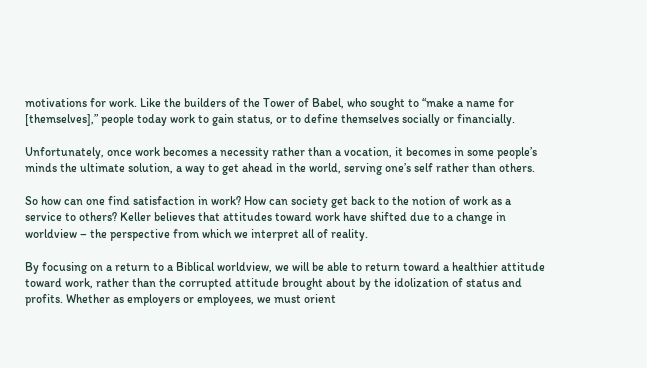motivations for work. Like the builders of the Tower of Babel, who sought to “make a name for [themselves],” people today work to gain status, or to define themselves socially or financially.

Unfortunately, once work becomes a necessity rather than a vocation, it becomes in some people’s minds the ultimate solution, a way to get ahead in the world, serving one’s self rather than others.

So how can one find satisfaction in work? How can society get back to the notion of work as a service to others? Keller believes that attitudes toward work have shifted due to a change in worldview – the perspective from which we interpret all of reality.

By focusing on a return to a Biblical worldview, we will be able to return toward a healthier attitude toward work, rather than the corrupted attitude brought about by the idolization of status and profits. Whether as employers or employees, we must orient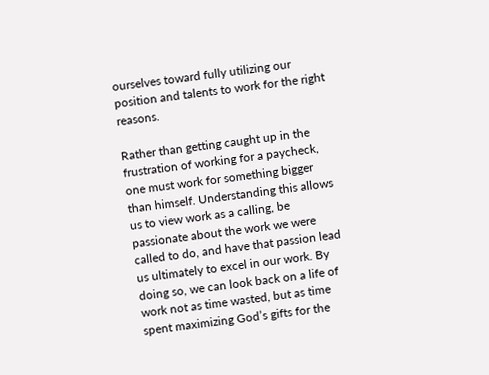ourselves toward fully utilizing our position and talents to work for the right reasons.

Rather than getting caught up in the frustration of working for a paycheck, one must work for something bigger than himself. Understanding this allows us to view work as a calling, be passionate about the work we were called to do, and have that passion lead us ultimately to excel in our work. By doing so, we can look back on a life of work not as time wasted, but as time spent maximizing God’s gifts for the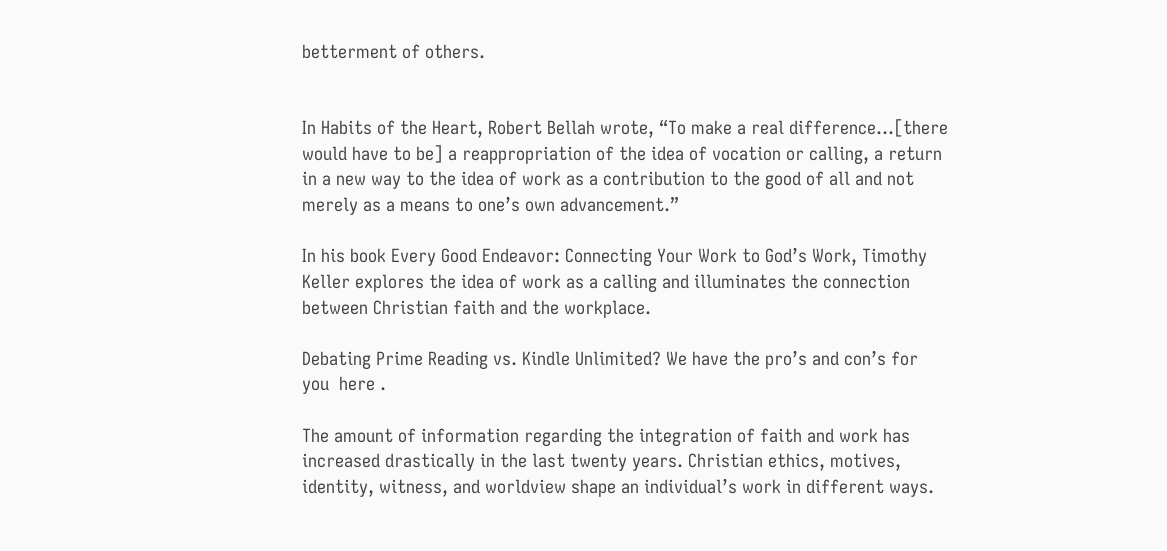betterment of others.


In Habits of the Heart, Robert Bellah wrote, “To make a real difference…[there would have to be] a reappropriation of the idea of vocation or calling, a return in a new way to the idea of work as a contribution to the good of all and not merely as a means to one’s own advancement.”

In his book Every Good Endeavor: Connecting Your Work to God’s Work, Timothy Keller explores the idea of work as a calling and illuminates the connection between Christian faith and the workplace.

Debating Prime Reading vs. Kindle Unlimited? We have the pro’s and con’s for you  here .

The amount of information regarding the integration of faith and work has increased drastically in the last twenty years. Christian ethics, motives, identity, witness, and worldview shape an individual’s work in different ways.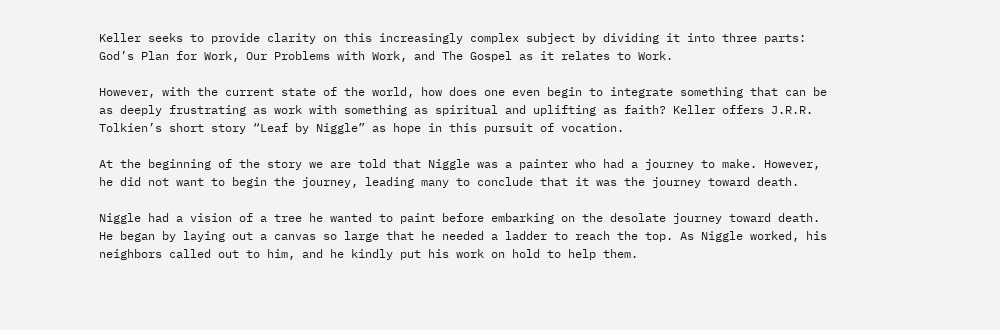Keller seeks to provide clarity on this increasingly complex subject by dividing it into three parts: God’s Plan for Work, Our Problems with Work, and The Gospel as it relates to Work.

However, with the current state of the world, how does one even begin to integrate something that can be as deeply frustrating as work with something as spiritual and uplifting as faith? Keller offers J.R.R. Tolkien’s short story “Leaf by Niggle” as hope in this pursuit of vocation.

At the beginning of the story we are told that Niggle was a painter who had a journey to make. However, he did not want to begin the journey, leading many to conclude that it was the journey toward death.

Niggle had a vision of a tree he wanted to paint before embarking on the desolate journey toward death. He began by laying out a canvas so large that he needed a ladder to reach the top. As Niggle worked, his neighbors called out to him, and he kindly put his work on hold to help them.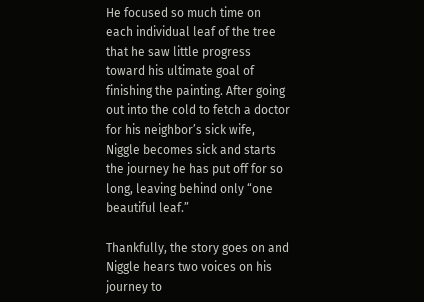He focused so much time on each individual leaf of the tree that he saw little progress toward his ultimate goal of finishing the painting. After going out into the cold to fetch a doctor for his neighbor’s sick wife, Niggle becomes sick and starts the journey he has put off for so long, leaving behind only “one beautiful leaf.”

Thankfully, the story goes on and Niggle hears two voices on his journey to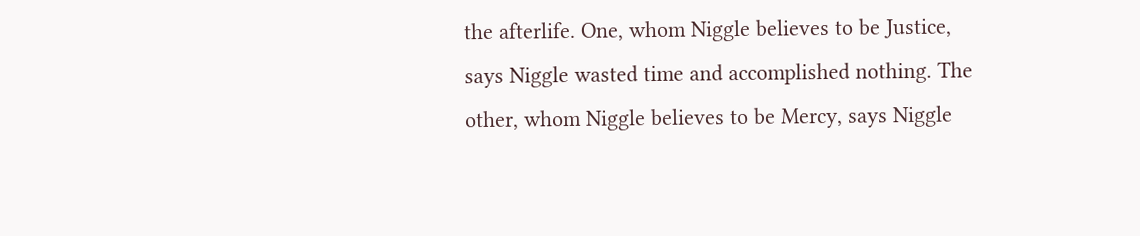the afterlife. One, whom Niggle believes to be Justice, says Niggle wasted time and accomplished nothing. The other, whom Niggle believes to be Mercy, says Niggle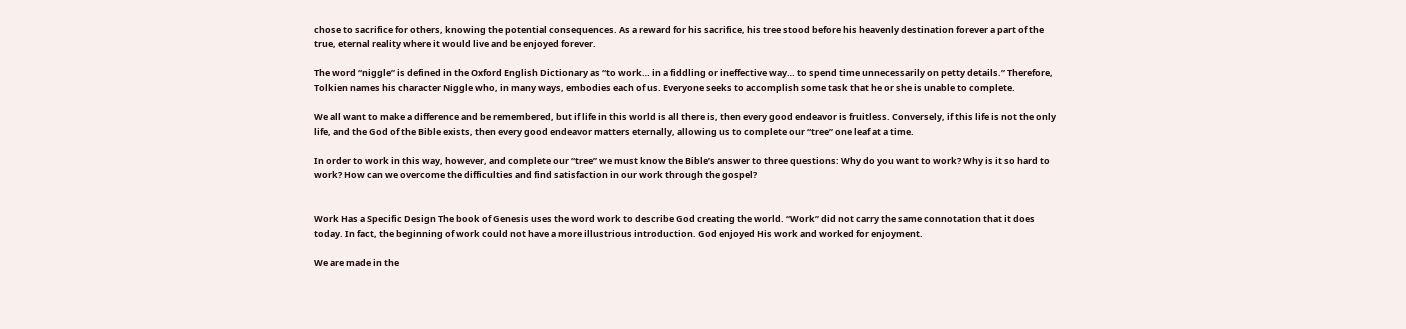chose to sacrifice for others, knowing the potential consequences. As a reward for his sacrifice, his tree stood before his heavenly destination forever a part of the true, eternal reality where it would live and be enjoyed forever.

The word “niggle” is defined in the Oxford English Dictionary as “to work… in a fiddling or ineffective way… to spend time unnecessarily on petty details.” Therefore, Tolkien names his character Niggle who, in many ways, embodies each of us. Everyone seeks to accomplish some task that he or she is unable to complete.

We all want to make a difference and be remembered, but if life in this world is all there is, then every good endeavor is fruitless. Conversely, if this life is not the only life, and the God of the Bible exists, then every good endeavor matters eternally, allowing us to complete our “tree” one leaf at a time.

In order to work in this way, however, and complete our “tree” we must know the Bible’s answer to three questions: Why do you want to work? Why is it so hard to work? How can we overcome the difficulties and find satisfaction in our work through the gospel?


Work Has a Specific Design The book of Genesis uses the word work to describe God creating the world. “Work” did not carry the same connotation that it does today. In fact, the beginning of work could not have a more illustrious introduction. God enjoyed His work and worked for enjoyment.

We are made in the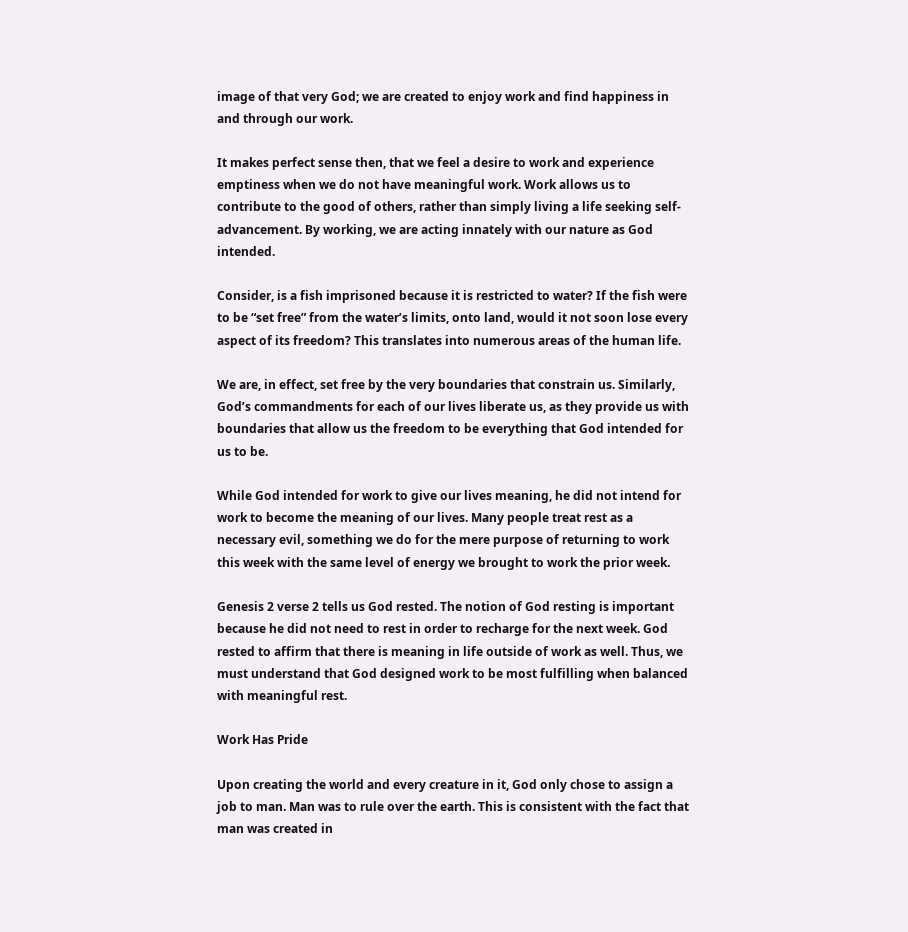image of that very God; we are created to enjoy work and find happiness in and through our work.

It makes perfect sense then, that we feel a desire to work and experience emptiness when we do not have meaningful work. Work allows us to contribute to the good of others, rather than simply living a life seeking self-advancement. By working, we are acting innately with our nature as God intended.

Consider, is a fish imprisoned because it is restricted to water? If the fish were to be “set free” from the water’s limits, onto land, would it not soon lose every aspect of its freedom? This translates into numerous areas of the human life.

We are, in effect, set free by the very boundaries that constrain us. Similarly, God’s commandments for each of our lives liberate us, as they provide us with boundaries that allow us the freedom to be everything that God intended for us to be.

While God intended for work to give our lives meaning, he did not intend for work to become the meaning of our lives. Many people treat rest as a necessary evil, something we do for the mere purpose of returning to work this week with the same level of energy we brought to work the prior week.

Genesis 2 verse 2 tells us God rested. The notion of God resting is important because he did not need to rest in order to recharge for the next week. God rested to affirm that there is meaning in life outside of work as well. Thus, we must understand that God designed work to be most fulfilling when balanced with meaningful rest.

Work Has Pride

Upon creating the world and every creature in it, God only chose to assign a job to man. Man was to rule over the earth. This is consistent with the fact that man was created in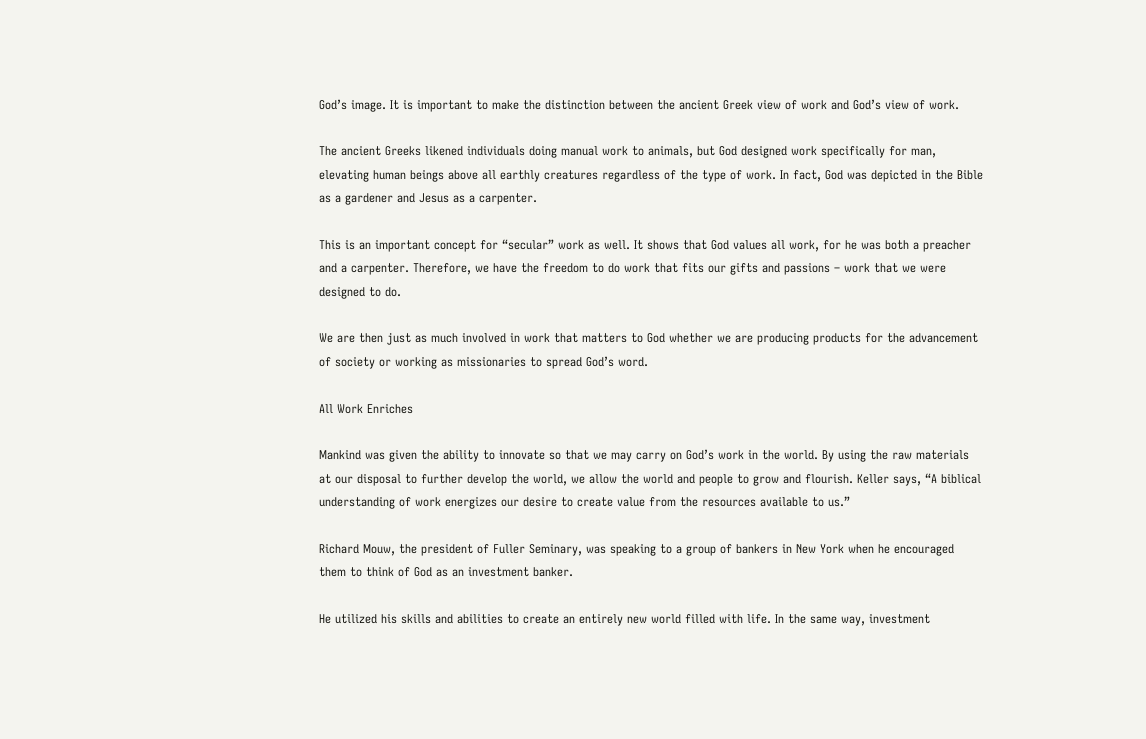God’s image. It is important to make the distinction between the ancient Greek view of work and God’s view of work.

The ancient Greeks likened individuals doing manual work to animals, but God designed work specifically for man, elevating human beings above all earthly creatures regardless of the type of work. In fact, God was depicted in the Bible as a gardener and Jesus as a carpenter.

This is an important concept for “secular” work as well. It shows that God values all work, for he was both a preacher and a carpenter. Therefore, we have the freedom to do work that fits our gifts and passions – work that we were designed to do.

We are then just as much involved in work that matters to God whether we are producing products for the advancement of society or working as missionaries to spread God’s word.

All Work Enriches

Mankind was given the ability to innovate so that we may carry on God’s work in the world. By using the raw materials at our disposal to further develop the world, we allow the world and people to grow and flourish. Keller says, “A biblical understanding of work energizes our desire to create value from the resources available to us.”

Richard Mouw, the president of Fuller Seminary, was speaking to a group of bankers in New York when he encouraged them to think of God as an investment banker.

He utilized his skills and abilities to create an entirely new world filled with life. In the same way, investment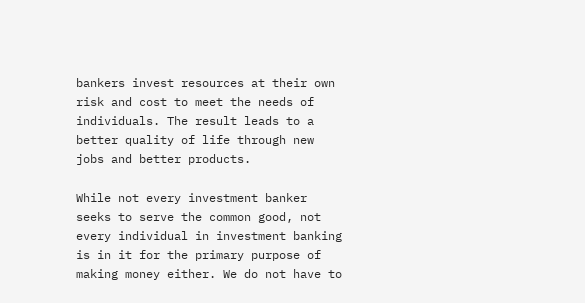bankers invest resources at their own risk and cost to meet the needs of individuals. The result leads to a better quality of life through new jobs and better products.

While not every investment banker seeks to serve the common good, not every individual in investment banking is in it for the primary purpose of making money either. We do not have to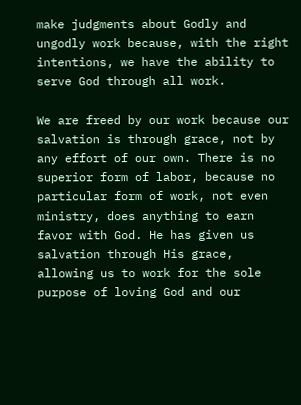make judgments about Godly and ungodly work because, with the right intentions, we have the ability to serve God through all work.

We are freed by our work because our salvation is through grace, not by any effort of our own. There is no superior form of labor, because no particular form of work, not even ministry, does anything to earn favor with God. He has given us salvation through His grace, allowing us to work for the sole purpose of loving God and our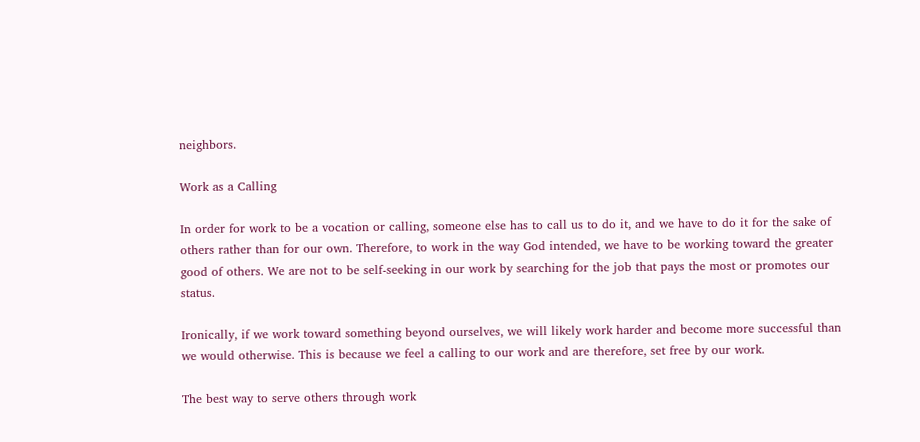neighbors.

Work as a Calling

In order for work to be a vocation or calling, someone else has to call us to do it, and we have to do it for the sake of others rather than for our own. Therefore, to work in the way God intended, we have to be working toward the greater good of others. We are not to be self-seeking in our work by searching for the job that pays the most or promotes our status.

Ironically, if we work toward something beyond ourselves, we will likely work harder and become more successful than we would otherwise. This is because we feel a calling to our work and are therefore, set free by our work.

The best way to serve others through work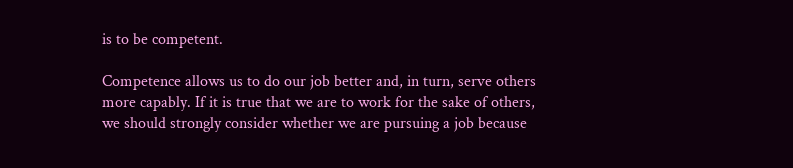is to be competent.

Competence allows us to do our job better and, in turn, serve others more capably. If it is true that we are to work for the sake of others, we should strongly consider whether we are pursuing a job because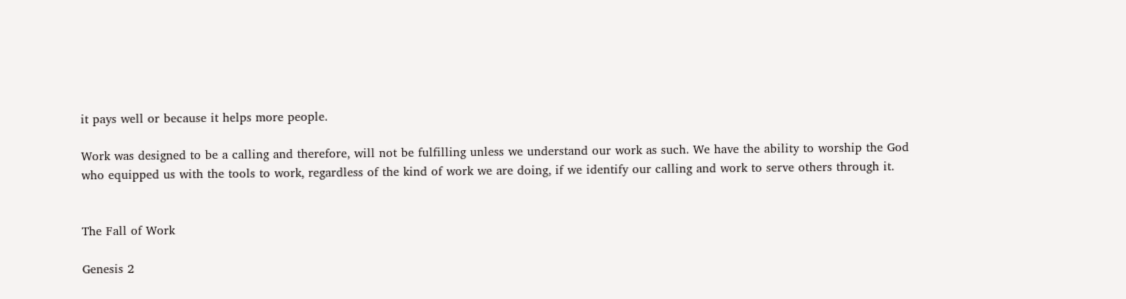it pays well or because it helps more people.

Work was designed to be a calling and therefore, will not be fulfilling unless we understand our work as such. We have the ability to worship the God who equipped us with the tools to work, regardless of the kind of work we are doing, if we identify our calling and work to serve others through it.


The Fall of Work

Genesis 2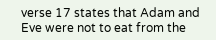verse 17 states that Adam and Eve were not to eat from the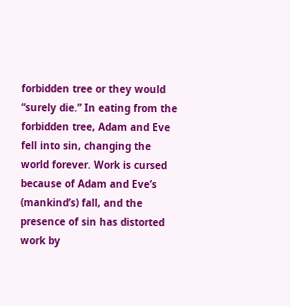forbidden tree or they would “surely die.” In eating from the forbidden tree, Adam and Eve fell into sin, changing the world forever. Work is cursed because of Adam and Eve’s (mankind’s) fall, and the presence of sin has distorted work by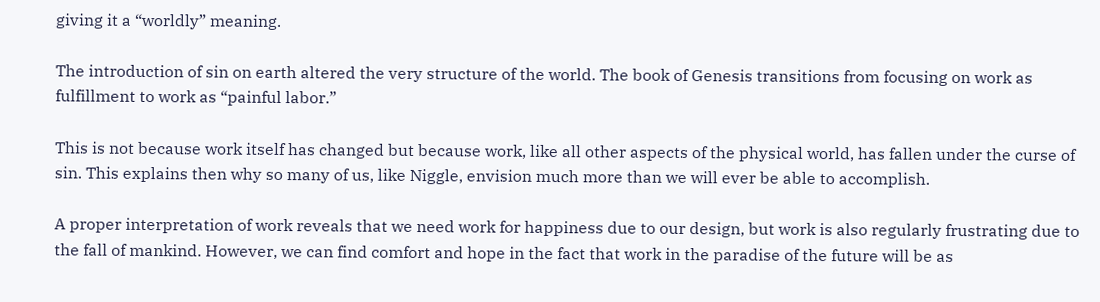giving it a “worldly” meaning.

The introduction of sin on earth altered the very structure of the world. The book of Genesis transitions from focusing on work as fulfillment to work as “painful labor.”

This is not because work itself has changed but because work, like all other aspects of the physical world, has fallen under the curse of sin. This explains then why so many of us, like Niggle, envision much more than we will ever be able to accomplish.

A proper interpretation of work reveals that we need work for happiness due to our design, but work is also regularly frustrating due to the fall of mankind. However, we can find comfort and hope in the fact that work in the paradise of the future will be as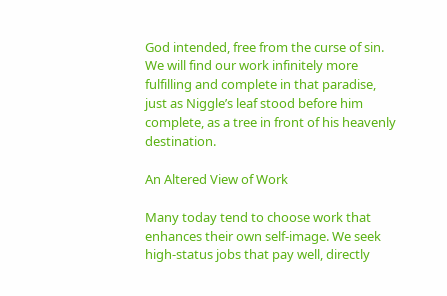God intended, free from the curse of sin. We will find our work infinitely more fulfilling and complete in that paradise, just as Niggle’s leaf stood before him complete, as a tree in front of his heavenly destination.

An Altered View of Work

Many today tend to choose work that enhances their own self-image. We seek high-status jobs that pay well, directly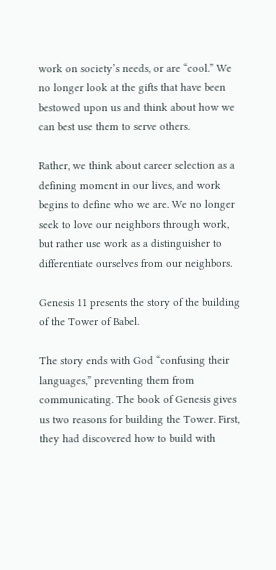work on society’s needs, or are “cool.” We no longer look at the gifts that have been bestowed upon us and think about how we can best use them to serve others.

Rather, we think about career selection as a defining moment in our lives, and work begins to define who we are. We no longer seek to love our neighbors through work, but rather use work as a distinguisher to differentiate ourselves from our neighbors.

Genesis 11 presents the story of the building of the Tower of Babel.

The story ends with God “confusing their languages,” preventing them from communicating. The book of Genesis gives us two reasons for building the Tower. First, they had discovered how to build with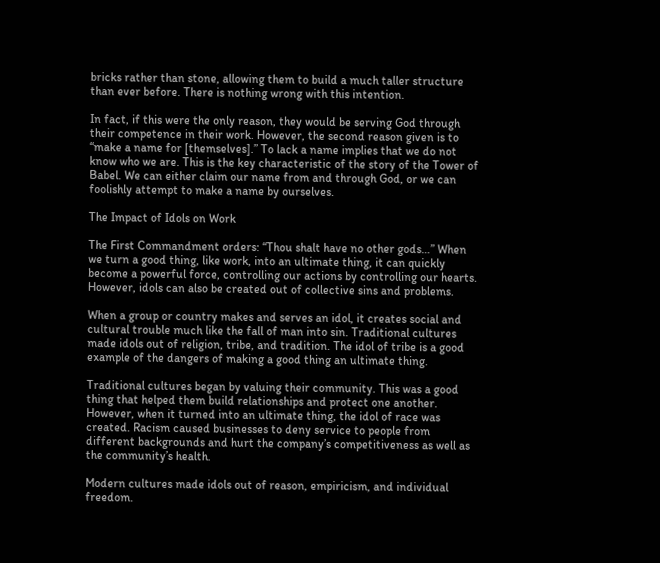bricks rather than stone, allowing them to build a much taller structure than ever before. There is nothing wrong with this intention.

In fact, if this were the only reason, they would be serving God through their competence in their work. However, the second reason given is to “make a name for [themselves].” To lack a name implies that we do not know who we are. This is the key characteristic of the story of the Tower of Babel. We can either claim our name from and through God, or we can foolishly attempt to make a name by ourselves.

The Impact of Idols on Work

The First Commandment orders: “Thou shalt have no other gods…” When we turn a good thing, like work, into an ultimate thing, it can quickly become a powerful force, controlling our actions by controlling our hearts. However, idols can also be created out of collective sins and problems.

When a group or country makes and serves an idol, it creates social and cultural trouble much like the fall of man into sin. Traditional cultures made idols out of religion, tribe, and tradition. The idol of tribe is a good example of the dangers of making a good thing an ultimate thing.

Traditional cultures began by valuing their community. This was a good thing that helped them build relationships and protect one another. However, when it turned into an ultimate thing, the idol of race was created. Racism caused businesses to deny service to people from different backgrounds and hurt the company’s competitiveness as well as the community’s health.

Modern cultures made idols out of reason, empiricism, and individual freedom.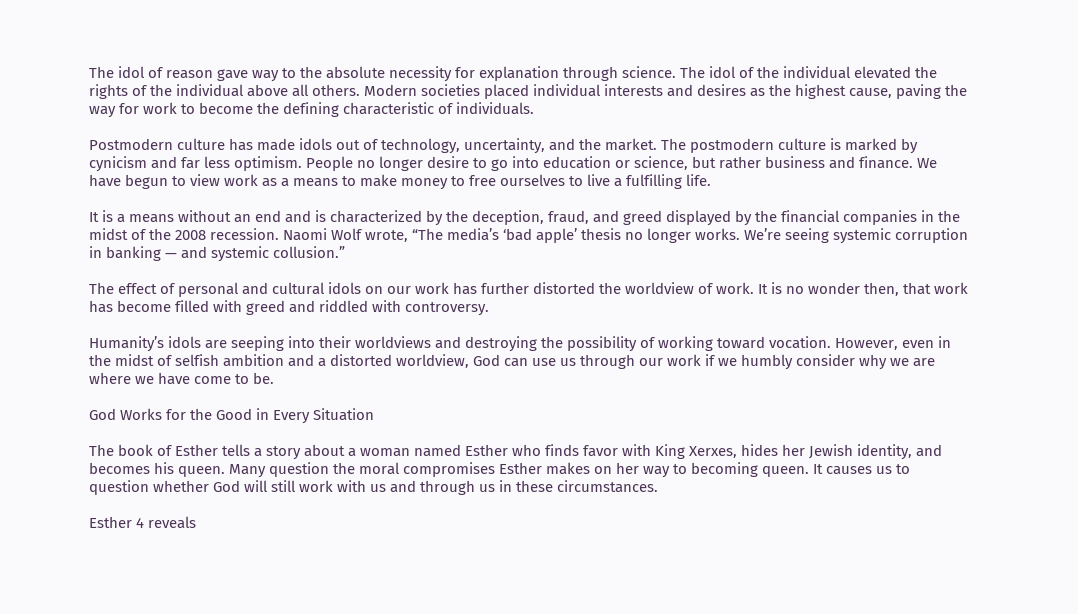The idol of reason gave way to the absolute necessity for explanation through science. The idol of the individual elevated the rights of the individual above all others. Modern societies placed individual interests and desires as the highest cause, paving the way for work to become the defining characteristic of individuals.

Postmodern culture has made idols out of technology, uncertainty, and the market. The postmodern culture is marked by cynicism and far less optimism. People no longer desire to go into education or science, but rather business and finance. We have begun to view work as a means to make money to free ourselves to live a fulfilling life.

It is a means without an end and is characterized by the deception, fraud, and greed displayed by the financial companies in the midst of the 2008 recession. Naomi Wolf wrote, “The media’s ‘bad apple’ thesis no longer works. We’re seeing systemic corruption in banking — and systemic collusion.”

The effect of personal and cultural idols on our work has further distorted the worldview of work. It is no wonder then, that work has become filled with greed and riddled with controversy.

Humanity’s idols are seeping into their worldviews and destroying the possibility of working toward vocation. However, even in the midst of selfish ambition and a distorted worldview, God can use us through our work if we humbly consider why we are where we have come to be.

God Works for the Good in Every Situation

The book of Esther tells a story about a woman named Esther who finds favor with King Xerxes, hides her Jewish identity, and becomes his queen. Many question the moral compromises Esther makes on her way to becoming queen. It causes us to question whether God will still work with us and through us in these circumstances.

Esther 4 reveals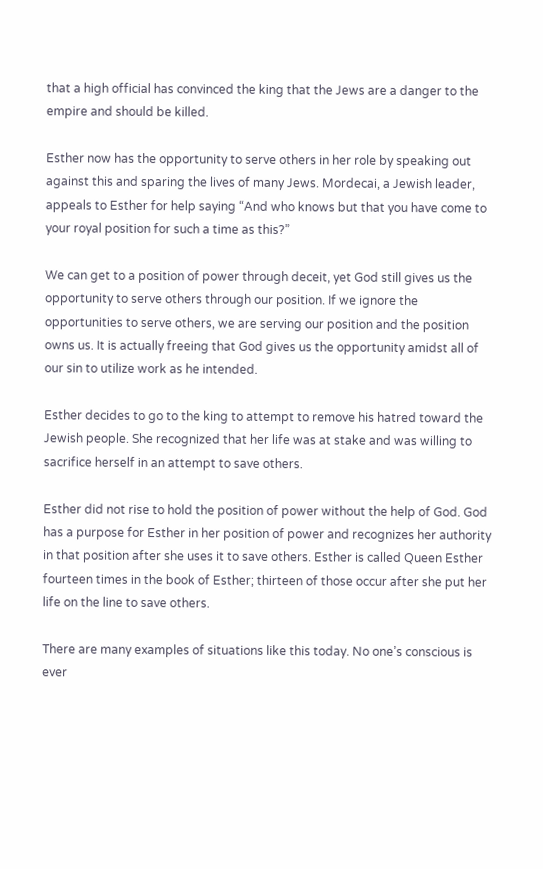that a high official has convinced the king that the Jews are a danger to the empire and should be killed.

Esther now has the opportunity to serve others in her role by speaking out against this and sparing the lives of many Jews. Mordecai, a Jewish leader, appeals to Esther for help saying “And who knows but that you have come to your royal position for such a time as this?”

We can get to a position of power through deceit, yet God still gives us the opportunity to serve others through our position. If we ignore the opportunities to serve others, we are serving our position and the position owns us. It is actually freeing that God gives us the opportunity amidst all of our sin to utilize work as he intended.

Esther decides to go to the king to attempt to remove his hatred toward the Jewish people. She recognized that her life was at stake and was willing to sacrifice herself in an attempt to save others.

Esther did not rise to hold the position of power without the help of God. God has a purpose for Esther in her position of power and recognizes her authority in that position after she uses it to save others. Esther is called Queen Esther fourteen times in the book of Esther; thirteen of those occur after she put her life on the line to save others.

There are many examples of situations like this today. No one’s conscious is ever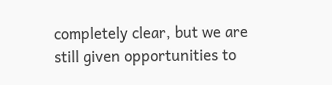completely clear, but we are still given opportunities to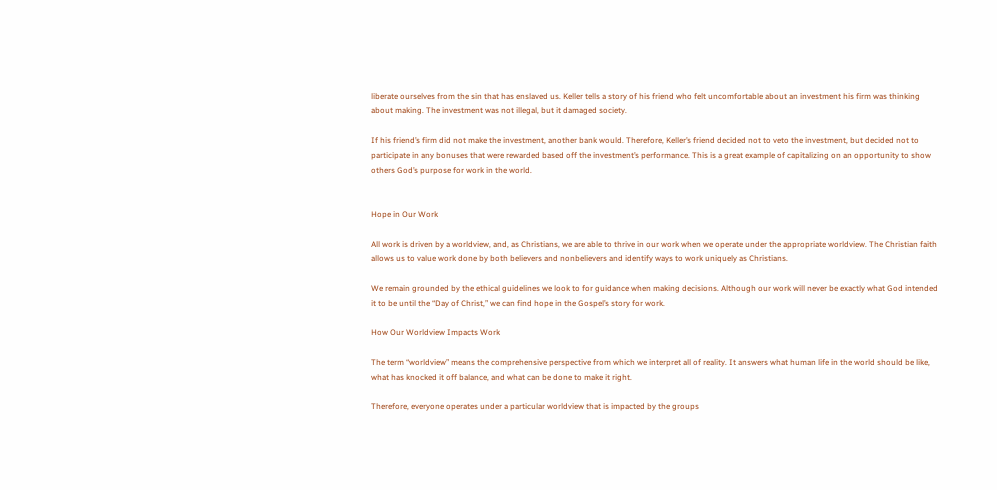liberate ourselves from the sin that has enslaved us. Keller tells a story of his friend who felt uncomfortable about an investment his firm was thinking about making. The investment was not illegal, but it damaged society.

If his friend’s firm did not make the investment, another bank would. Therefore, Keller’s friend decided not to veto the investment, but decided not to participate in any bonuses that were rewarded based off the investment’s performance. This is a great example of capitalizing on an opportunity to show others God’s purpose for work in the world.


Hope in Our Work

All work is driven by a worldview, and, as Christians, we are able to thrive in our work when we operate under the appropriate worldview. The Christian faith allows us to value work done by both believers and nonbelievers and identify ways to work uniquely as Christians.

We remain grounded by the ethical guidelines we look to for guidance when making decisions. Although our work will never be exactly what God intended it to be until the “Day of Christ,” we can find hope in the Gospel’s story for work.

How Our Worldview Impacts Work

The term “worldview” means the comprehensive perspective from which we interpret all of reality. It answers what human life in the world should be like, what has knocked it off balance, and what can be done to make it right.

Therefore, everyone operates under a particular worldview that is impacted by the groups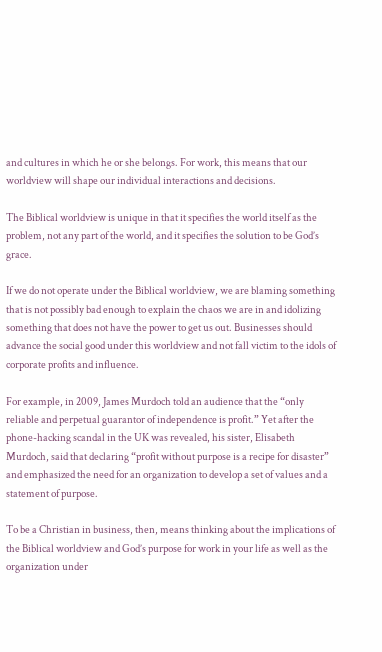and cultures in which he or she belongs. For work, this means that our worldview will shape our individual interactions and decisions.

The Biblical worldview is unique in that it specifies the world itself as the problem, not any part of the world, and it specifies the solution to be God’s grace.

If we do not operate under the Biblical worldview, we are blaming something that is not possibly bad enough to explain the chaos we are in and idolizing something that does not have the power to get us out. Businesses should advance the social good under this worldview and not fall victim to the idols of corporate profits and influence.

For example, in 2009, James Murdoch told an audience that the “only reliable and perpetual guarantor of independence is profit.” Yet after the phone-hacking scandal in the UK was revealed, his sister, Elisabeth Murdoch, said that declaring “profit without purpose is a recipe for disaster” and emphasized the need for an organization to develop a set of values and a statement of purpose.

To be a Christian in business, then, means thinking about the implications of the Biblical worldview and God’s purpose for work in your life as well as the organization under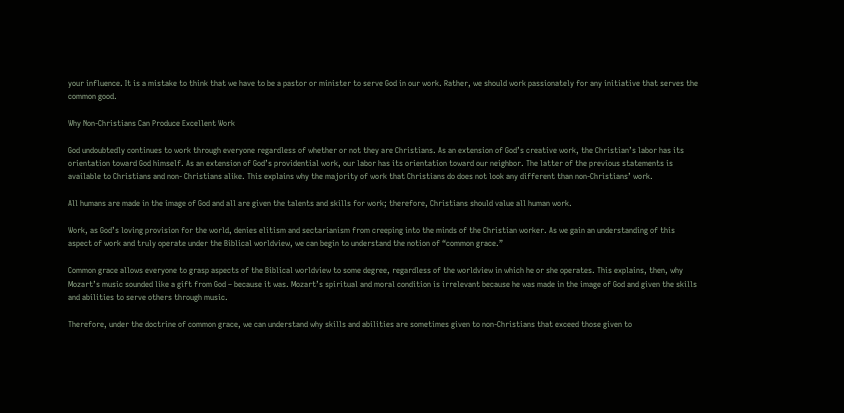your influence. It is a mistake to think that we have to be a pastor or minister to serve God in our work. Rather, we should work passionately for any initiative that serves the common good.

Why Non-Christians Can Produce Excellent Work

God undoubtedly continues to work through everyone regardless of whether or not they are Christians. As an extension of God’s creative work, the Christian’s labor has its orientation toward God himself. As an extension of God’s providential work, our labor has its orientation toward our neighbor. The latter of the previous statements is available to Christians and non- Christians alike. This explains why the majority of work that Christians do does not look any different than non-Christians’ work.

All humans are made in the image of God and all are given the talents and skills for work; therefore, Christians should value all human work.

Work, as God’s loving provision for the world, denies elitism and sectarianism from creeping into the minds of the Christian worker. As we gain an understanding of this aspect of work and truly operate under the Biblical worldview, we can begin to understand the notion of “common grace.”

Common grace allows everyone to grasp aspects of the Biblical worldview to some degree, regardless of the worldview in which he or she operates. This explains, then, why Mozart’s music sounded like a gift from God – because it was. Mozart’s spiritual and moral condition is irrelevant because he was made in the image of God and given the skills and abilities to serve others through music.

Therefore, under the doctrine of common grace, we can understand why skills and abilities are sometimes given to non-Christians that exceed those given to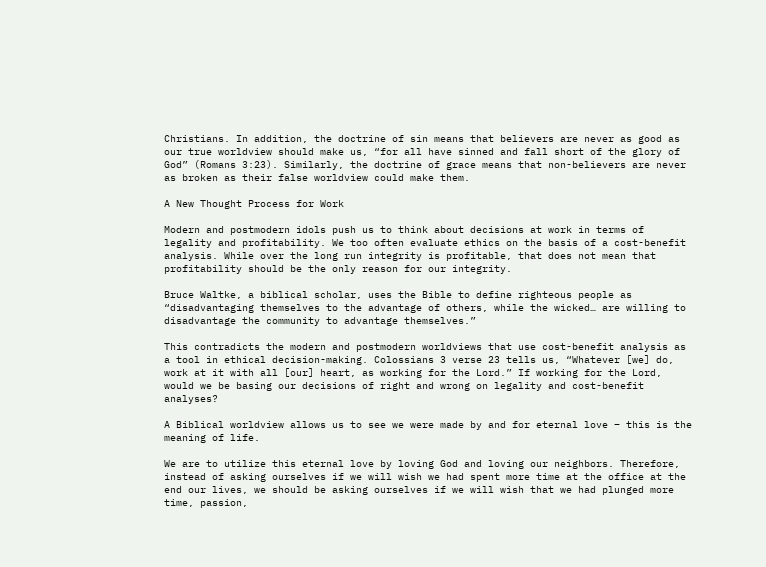Christians. In addition, the doctrine of sin means that believers are never as good as our true worldview should make us, “for all have sinned and fall short of the glory of God” (Romans 3:23). Similarly, the doctrine of grace means that non-believers are never as broken as their false worldview could make them.

A New Thought Process for Work

Modern and postmodern idols push us to think about decisions at work in terms of legality and profitability. We too often evaluate ethics on the basis of a cost-benefit analysis. While over the long run integrity is profitable, that does not mean that profitability should be the only reason for our integrity.

Bruce Waltke, a biblical scholar, uses the Bible to define righteous people as “disadvantaging themselves to the advantage of others, while the wicked… are willing to disadvantage the community to advantage themselves.”

This contradicts the modern and postmodern worldviews that use cost-benefit analysis as a tool in ethical decision-making. Colossians 3 verse 23 tells us, “Whatever [we] do, work at it with all [our] heart, as working for the Lord.” If working for the Lord, would we be basing our decisions of right and wrong on legality and cost-benefit analyses?

A Biblical worldview allows us to see we were made by and for eternal love – this is the meaning of life.

We are to utilize this eternal love by loving God and loving our neighbors. Therefore, instead of asking ourselves if we will wish we had spent more time at the office at the end our lives, we should be asking ourselves if we will wish that we had plunged more time, passion,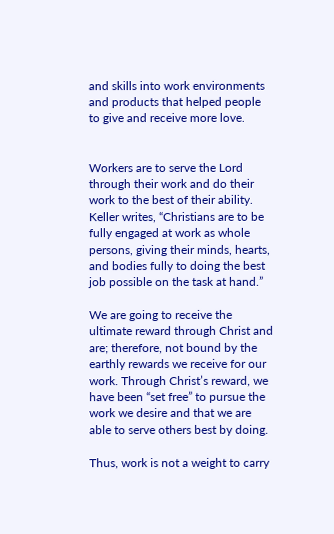and skills into work environments and products that helped people to give and receive more love.


Workers are to serve the Lord through their work and do their work to the best of their ability. Keller writes, “Christians are to be fully engaged at work as whole persons, giving their minds, hearts, and bodies fully to doing the best job possible on the task at hand.”

We are going to receive the ultimate reward through Christ and are; therefore, not bound by the earthly rewards we receive for our work. Through Christ’s reward, we have been “set free” to pursue the work we desire and that we are able to serve others best by doing.

Thus, work is not a weight to carry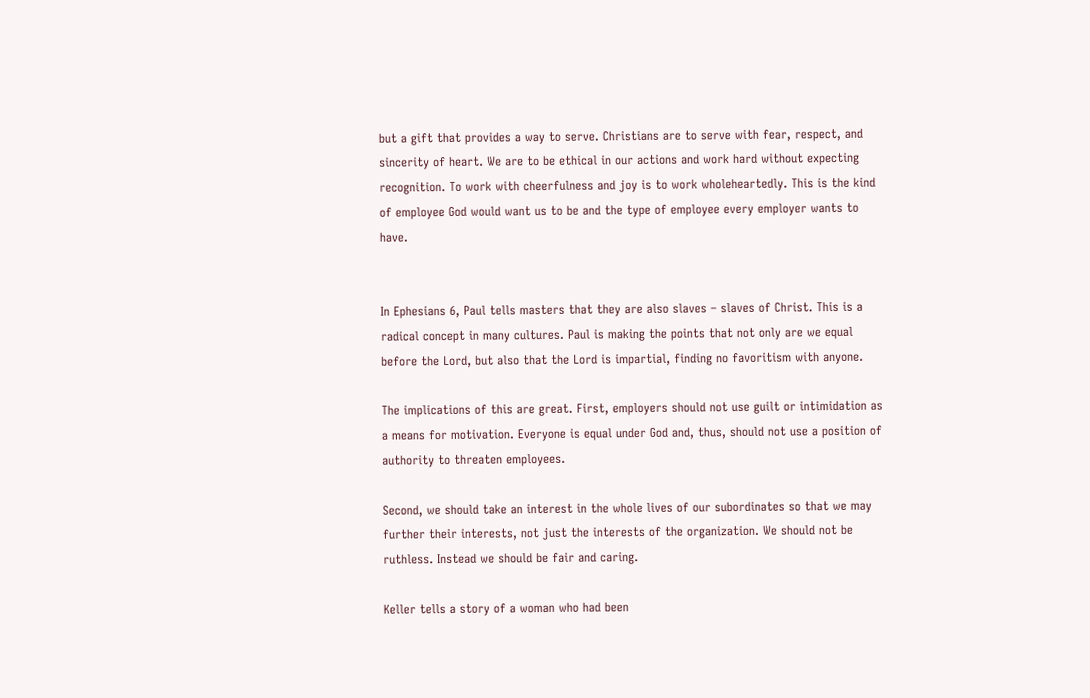but a gift that provides a way to serve. Christians are to serve with fear, respect, and sincerity of heart. We are to be ethical in our actions and work hard without expecting recognition. To work with cheerfulness and joy is to work wholeheartedly. This is the kind of employee God would want us to be and the type of employee every employer wants to have.


In Ephesians 6, Paul tells masters that they are also slaves – slaves of Christ. This is a radical concept in many cultures. Paul is making the points that not only are we equal before the Lord, but also that the Lord is impartial, finding no favoritism with anyone.

The implications of this are great. First, employers should not use guilt or intimidation as a means for motivation. Everyone is equal under God and, thus, should not use a position of authority to threaten employees.

Second, we should take an interest in the whole lives of our subordinates so that we may further their interests, not just the interests of the organization. We should not be ruthless. Instead we should be fair and caring.

Keller tells a story of a woman who had been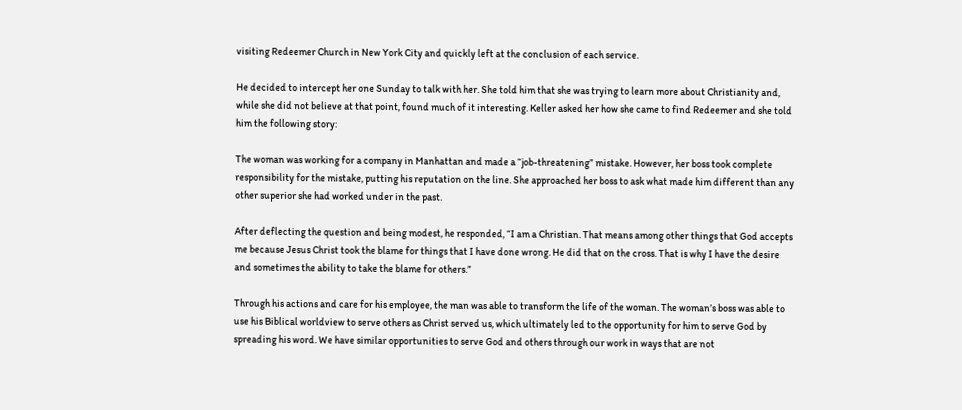visiting Redeemer Church in New York City and quickly left at the conclusion of each service.

He decided to intercept her one Sunday to talk with her. She told him that she was trying to learn more about Christianity and, while she did not believe at that point, found much of it interesting. Keller asked her how she came to find Redeemer and she told him the following story:

The woman was working for a company in Manhattan and made a “job-threatening” mistake. However, her boss took complete responsibility for the mistake, putting his reputation on the line. She approached her boss to ask what made him different than any other superior she had worked under in the past.

After deflecting the question and being modest, he responded, “I am a Christian. That means among other things that God accepts me because Jesus Christ took the blame for things that I have done wrong. He did that on the cross. That is why I have the desire and sometimes the ability to take the blame for others.”

Through his actions and care for his employee, the man was able to transform the life of the woman. The woman’s boss was able to use his Biblical worldview to serve others as Christ served us, which ultimately led to the opportunity for him to serve God by spreading his word. We have similar opportunities to serve God and others through our work in ways that are not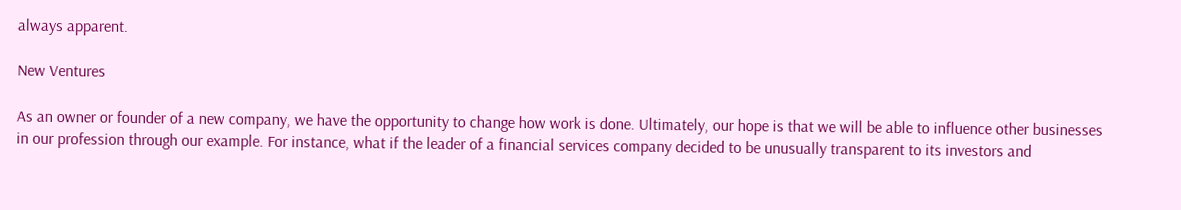always apparent.

New Ventures

As an owner or founder of a new company, we have the opportunity to change how work is done. Ultimately, our hope is that we will be able to influence other businesses in our profession through our example. For instance, what if the leader of a financial services company decided to be unusually transparent to its investors and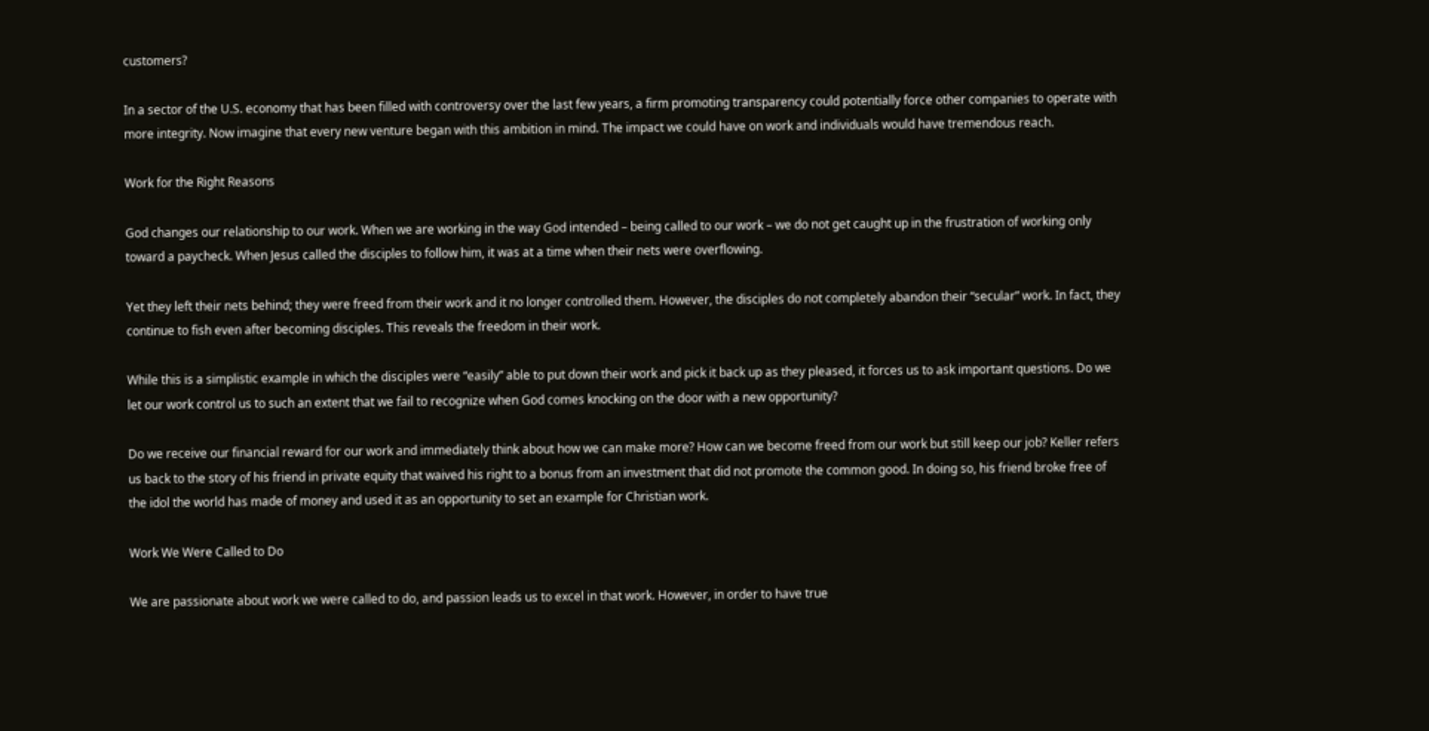customers?

In a sector of the U.S. economy that has been filled with controversy over the last few years, a firm promoting transparency could potentially force other companies to operate with more integrity. Now imagine that every new venture began with this ambition in mind. The impact we could have on work and individuals would have tremendous reach.

Work for the Right Reasons

God changes our relationship to our work. When we are working in the way God intended – being called to our work – we do not get caught up in the frustration of working only toward a paycheck. When Jesus called the disciples to follow him, it was at a time when their nets were overflowing.

Yet they left their nets behind; they were freed from their work and it no longer controlled them. However, the disciples do not completely abandon their “secular” work. In fact, they continue to fish even after becoming disciples. This reveals the freedom in their work.

While this is a simplistic example in which the disciples were “easily” able to put down their work and pick it back up as they pleased, it forces us to ask important questions. Do we let our work control us to such an extent that we fail to recognize when God comes knocking on the door with a new opportunity?

Do we receive our financial reward for our work and immediately think about how we can make more? How can we become freed from our work but still keep our job? Keller refers us back to the story of his friend in private equity that waived his right to a bonus from an investment that did not promote the common good. In doing so, his friend broke free of the idol the world has made of money and used it as an opportunity to set an example for Christian work.

Work We Were Called to Do

We are passionate about work we were called to do, and passion leads us to excel in that work. However, in order to have true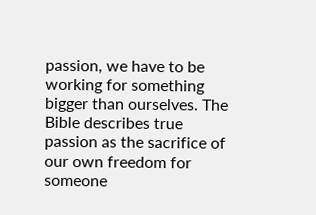passion, we have to be working for something bigger than ourselves. The Bible describes true passion as the sacrifice of our own freedom for someone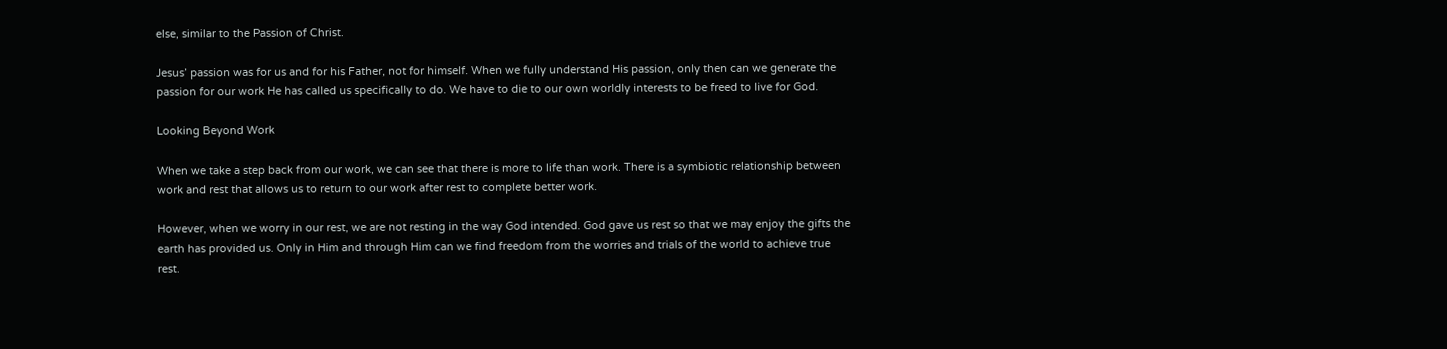else, similar to the Passion of Christ.

Jesus’ passion was for us and for his Father, not for himself. When we fully understand His passion, only then can we generate the passion for our work He has called us specifically to do. We have to die to our own worldly interests to be freed to live for God.

Looking Beyond Work

When we take a step back from our work, we can see that there is more to life than work. There is a symbiotic relationship between work and rest that allows us to return to our work after rest to complete better work.

However, when we worry in our rest, we are not resting in the way God intended. God gave us rest so that we may enjoy the gifts the earth has provided us. Only in Him and through Him can we find freedom from the worries and trials of the world to achieve true rest.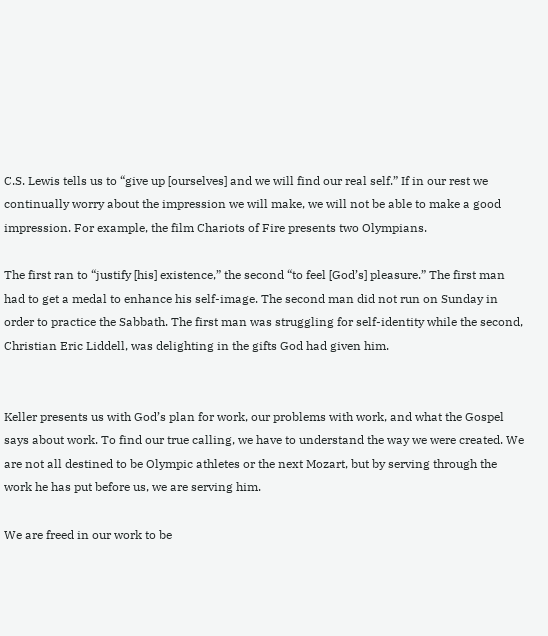C.S. Lewis tells us to “give up [ourselves] and we will find our real self.” If in our rest we continually worry about the impression we will make, we will not be able to make a good impression. For example, the film Chariots of Fire presents two Olympians.

The first ran to “justify [his] existence,” the second “to feel [God’s] pleasure.” The first man had to get a medal to enhance his self-image. The second man did not run on Sunday in order to practice the Sabbath. The first man was struggling for self-identity while the second, Christian Eric Liddell, was delighting in the gifts God had given him.


Keller presents us with God’s plan for work, our problems with work, and what the Gospel says about work. To find our true calling, we have to understand the way we were created. We are not all destined to be Olympic athletes or the next Mozart, but by serving through the work he has put before us, we are serving him.

We are freed in our work to be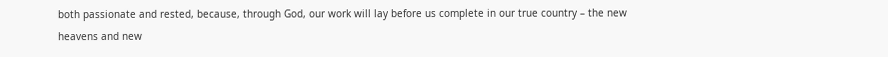both passionate and rested, because, through God, our work will lay before us complete in our true country – the new heavens and new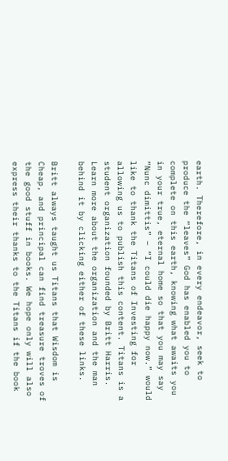earth. Therefore, in every endeavor, seek to produce the “leaves” God has enabled you to complete on this earth, knowing what awaits you in your true, eternal home so that you may say “Nunc dimittis” – “I could die happy now.” would like to thank the Titans of Investing for allowing us to publish this content. Titans is a student organization founded by Britt Harris. Learn more about the organization and the man behind it by clicking either of these links.

Britt always taught us Titans that Wisdom is Cheap, and principal can find treasure troves of the good stuff in books. We hope only will also express their thanks to the Titans if the book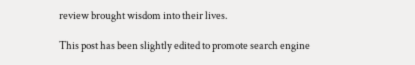review brought wisdom into their lives.

This post has been slightly edited to promote search engine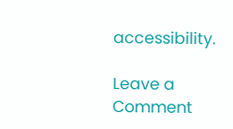accessibility.

Leave a Comment